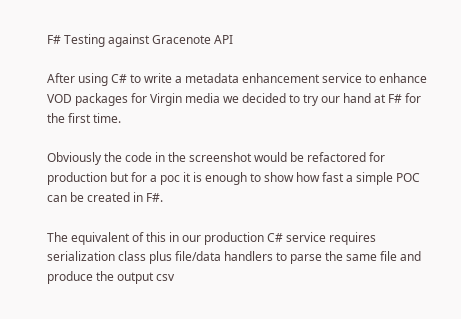F# Testing against Gracenote API

After using C# to write a metadata enhancement service to enhance VOD packages for Virgin media we decided to try our hand at F# for the first time.

Obviously the code in the screenshot would be refactored for production but for a poc it is enough to show how fast a simple POC can be created in F#.

The equivalent of this in our production C# service requires serialization class plus file/data handlers to parse the same file and produce the output csv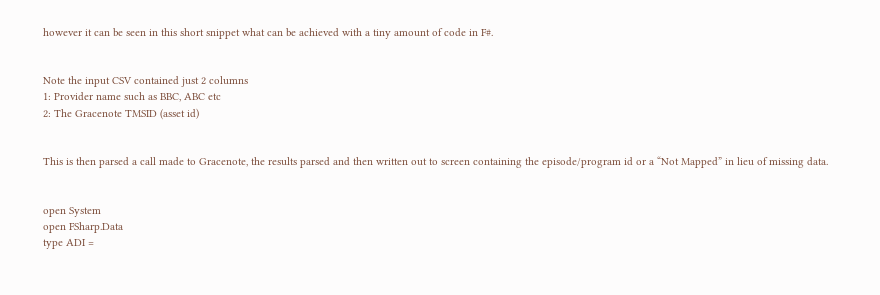however it can be seen in this short snippet what can be achieved with a tiny amount of code in F#.


Note the input CSV contained just 2 columns
1: Provider name such as BBC, ABC etc
2: The Gracenote TMSID (asset id)


This is then parsed a call made to Gracenote, the results parsed and then written out to screen containing the episode/program id or a “Not Mapped” in lieu of missing data.


open System
open FSharp.Data
type ADI =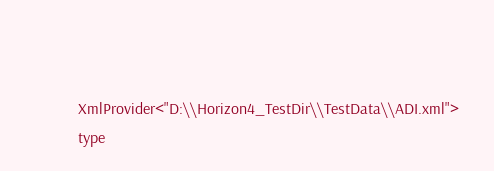XmlProvider<"D:\\Horizon4_TestDir\\TestData\\ADI.xml">
type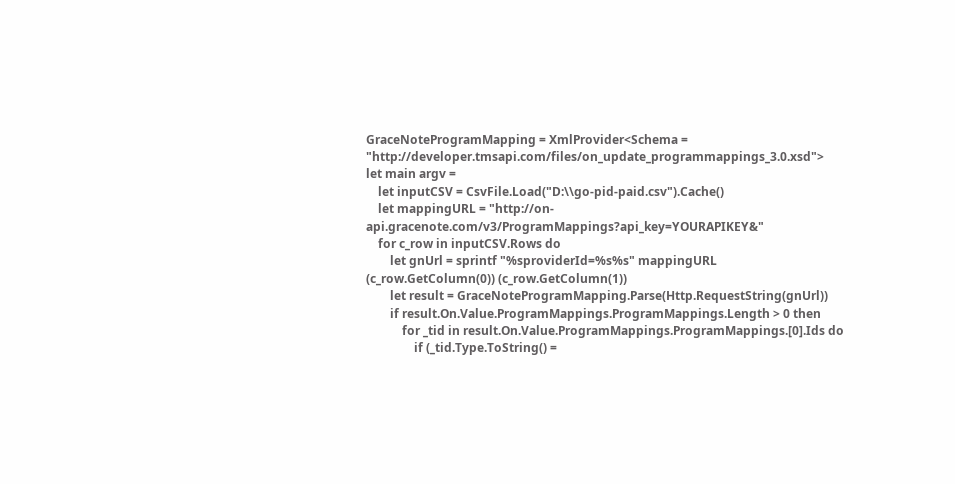GraceNoteProgramMapping = XmlProvider<Schema = "http://developer.tmsapi.com/files/on_update_programmappings_3.0.xsd">
let main argv =
    let inputCSV = CsvFile.Load("D:\\go-pid-paid.csv").Cache()
    let mappingURL = "http://on-api.gracenote.com/v3/ProgramMappings?api_key=YOURAPIKEY&"
    for c_row in inputCSV.Rows do
        let gnUrl = sprintf "%sproviderId=%s%s" mappingURL (c_row.GetColumn(0)) (c_row.GetColumn(1))
        let result = GraceNoteProgramMapping.Parse(Http.RequestString(gnUrl))
        if result.On.Value.ProgramMappings.ProgramMappings.Length > 0 then
            for _tid in result.On.Value.ProgramMappings.ProgramMappings.[0].Ids do
                if (_tid.Type.ToString() =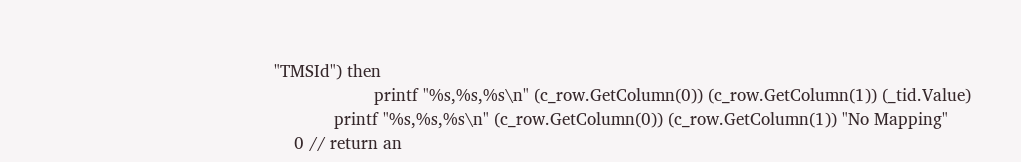"TMSId") then
                    printf "%s,%s,%s\n" (c_row.GetColumn(0)) (c_row.GetColumn(1)) (_tid.Value)
            printf "%s,%s,%s\n" (c_row.GetColumn(0)) (c_row.GetColumn(1)) "No Mapping"
    0 // return an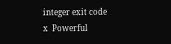integer exit code
x  Powerful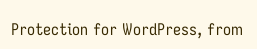Protection for WordPress, from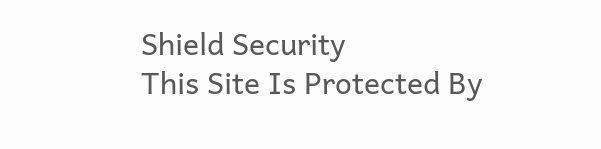Shield Security
This Site Is Protected By